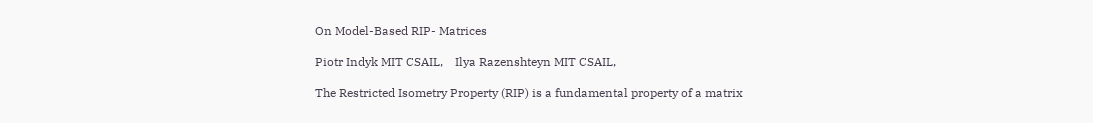On Model-Based RIP- Matrices

Piotr Indyk MIT CSAIL,    Ilya Razenshteyn MIT CSAIL,

The Restricted Isometry Property (RIP) is a fundamental property of a matrix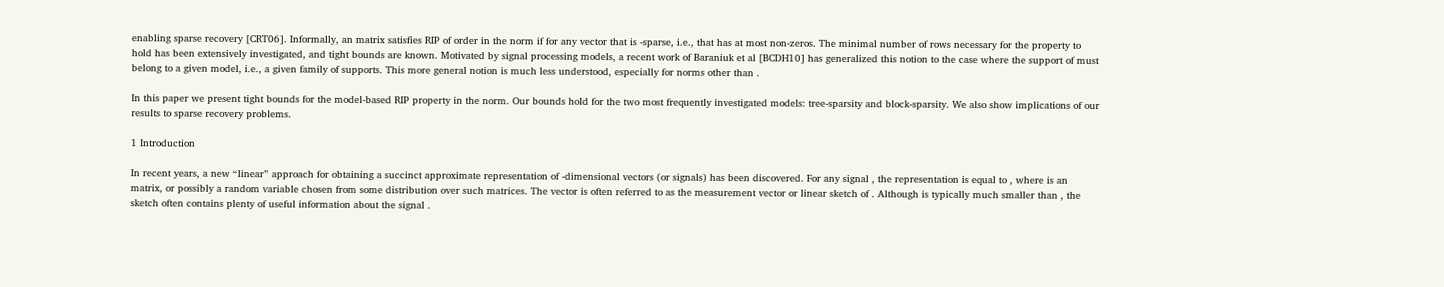enabling sparse recovery [CRT06]. Informally, an matrix satisfies RIP of order in the norm if for any vector that is -sparse, i.e., that has at most non-zeros. The minimal number of rows necessary for the property to hold has been extensively investigated, and tight bounds are known. Motivated by signal processing models, a recent work of Baraniuk et al [BCDH10] has generalized this notion to the case where the support of must belong to a given model, i.e., a given family of supports. This more general notion is much less understood, especially for norms other than .

In this paper we present tight bounds for the model-based RIP property in the norm. Our bounds hold for the two most frequently investigated models: tree-sparsity and block-sparsity. We also show implications of our results to sparse recovery problems.

1 Introduction

In recent years, a new “linear” approach for obtaining a succinct approximate representation of -dimensional vectors (or signals) has been discovered. For any signal , the representation is equal to , where is an matrix, or possibly a random variable chosen from some distribution over such matrices. The vector is often referred to as the measurement vector or linear sketch of . Although is typically much smaller than , the sketch often contains plenty of useful information about the signal .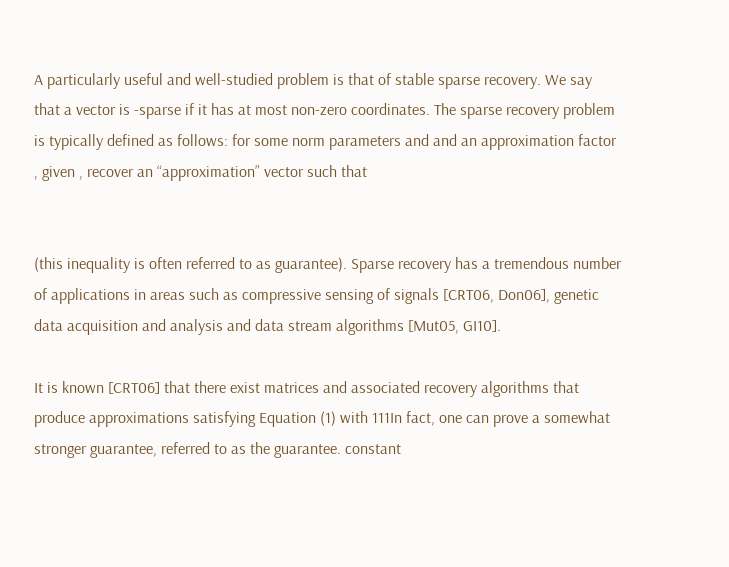A particularly useful and well-studied problem is that of stable sparse recovery. We say that a vector is -sparse if it has at most non-zero coordinates. The sparse recovery problem is typically defined as follows: for some norm parameters and and an approximation factor , given , recover an “approximation” vector such that


(this inequality is often referred to as guarantee). Sparse recovery has a tremendous number of applications in areas such as compressive sensing of signals [CRT06, Don06], genetic data acquisition and analysis and data stream algorithms [Mut05, GI10].

It is known [CRT06] that there exist matrices and associated recovery algorithms that produce approximations satisfying Equation (1) with 111In fact, one can prove a somewhat stronger guarantee, referred to as the guarantee. constant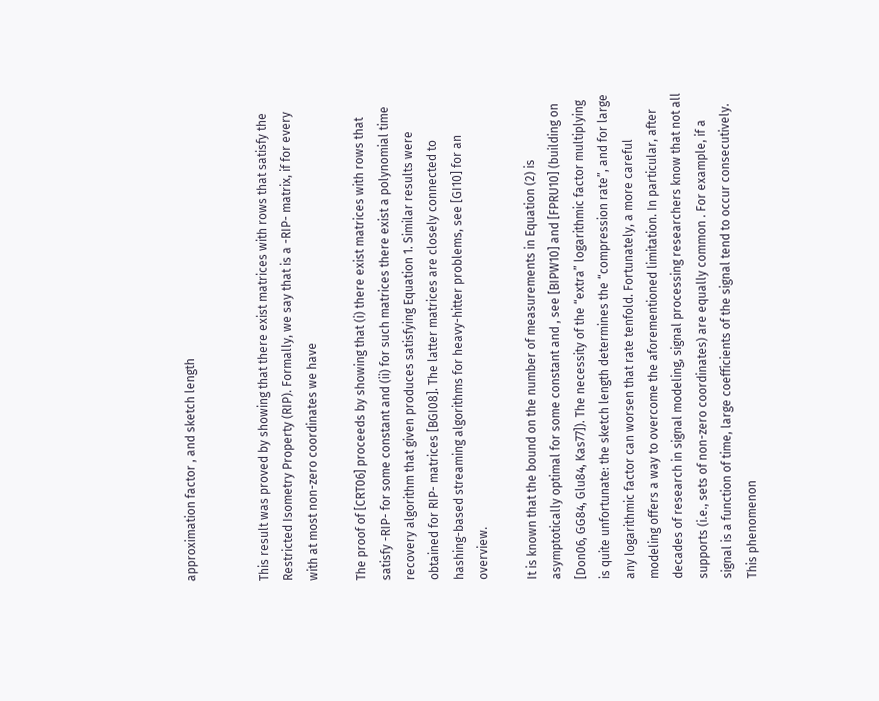approximation factor , and sketch length


This result was proved by showing that there exist matrices with rows that satisfy the Restricted Isometry Property (RIP). Formally, we say that is a -RIP- matrix, if for every with at most non-zero coordinates we have

The proof of [CRT06] proceeds by showing that (i) there exist matrices with rows that satisfy -RIP- for some constant and (ii) for such matrices there exist a polynomial time recovery algorithm that given produces satisfying Equation 1. Similar results were obtained for RIP- matrices [BGI08]. The latter matrices are closely connected to hashing-based streaming algorithms for heavy-hitter problems, see [GI10] for an overview.

It is known that the bound on the number of measurements in Equation (2) is asymptotically optimal for some constant and , see [BIPW10] and [FPRU10] (building on [Don06, GG84, Glu84, Kas77]). The necessity of the “extra” logarithmic factor multiplying is quite unfortunate: the sketch length determines the “compression rate”, and for large any logarithmic factor can worsen that rate tenfold. Fortunately, a more careful modeling offers a way to overcome the aforementioned limitation. In particular, after decades of research in signal modeling, signal processing researchers know that not all supports (i.e., sets of non-zero coordinates) are equally common . For example, if a signal is a function of time, large coefficients of the signal tend to occur consecutively. This phenomenon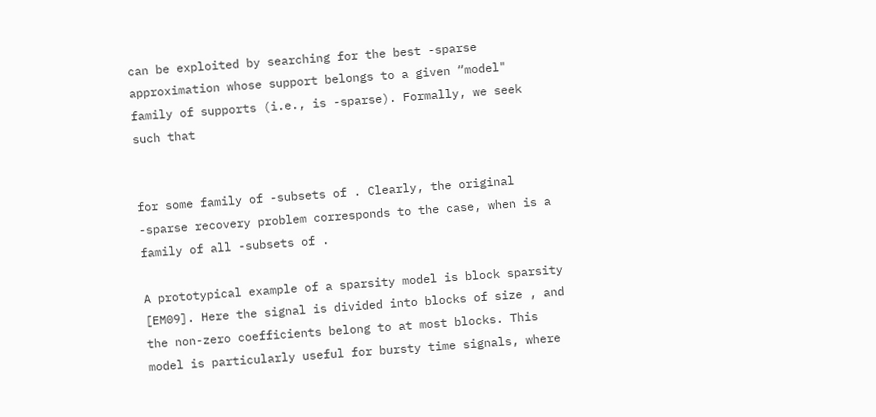can be exploited by searching for the best -sparse approximation whose support belongs to a given “model" family of supports (i.e., is -sparse). Formally, we seek such that


for some family of -subsets of . Clearly, the original -sparse recovery problem corresponds to the case, when is a family of all -subsets of .

A prototypical example of a sparsity model is block sparsity [EM09]. Here the signal is divided into blocks of size , and the non-zero coefficients belong to at most blocks. This model is particularly useful for bursty time signals, where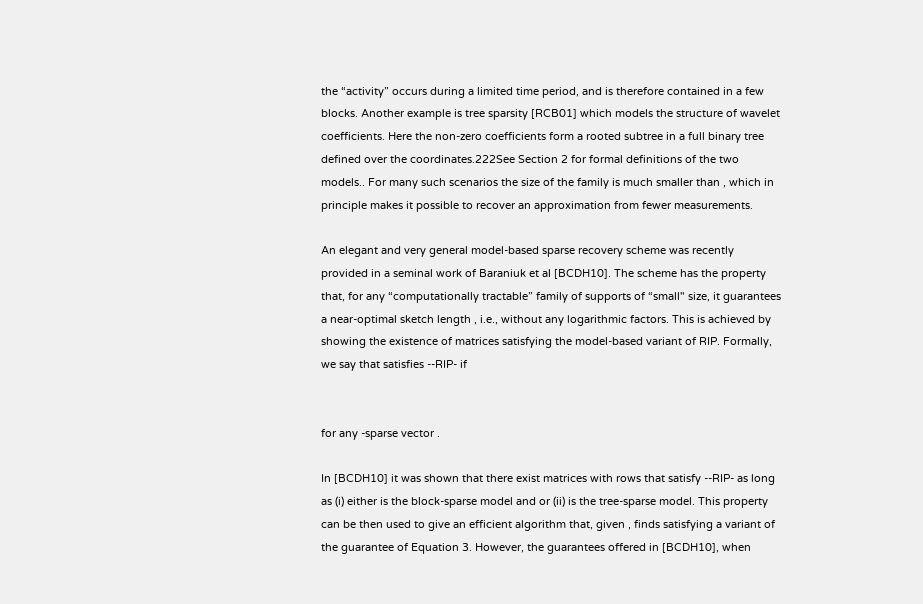the “activity” occurs during a limited time period, and is therefore contained in a few blocks. Another example is tree sparsity [RCB01] which models the structure of wavelet coefficients. Here the non-zero coefficients form a rooted subtree in a full binary tree defined over the coordinates.222See Section 2 for formal definitions of the two models.. For many such scenarios the size of the family is much smaller than , which in principle makes it possible to recover an approximation from fewer measurements.

An elegant and very general model-based sparse recovery scheme was recently provided in a seminal work of Baraniuk et al [BCDH10]. The scheme has the property that, for any “computationally tractable” family of supports of “small" size, it guarantees a near-optimal sketch length , i.e., without any logarithmic factors. This is achieved by showing the existence of matrices satisfying the model-based variant of RIP. Formally, we say that satisfies --RIP- if


for any -sparse vector .

In [BCDH10] it was shown that there exist matrices with rows that satisfy --RIP- as long as (i) either is the block-sparse model and or (ii) is the tree-sparse model. This property can be then used to give an efficient algorithm that, given , finds satisfying a variant of the guarantee of Equation 3. However, the guarantees offered in [BCDH10], when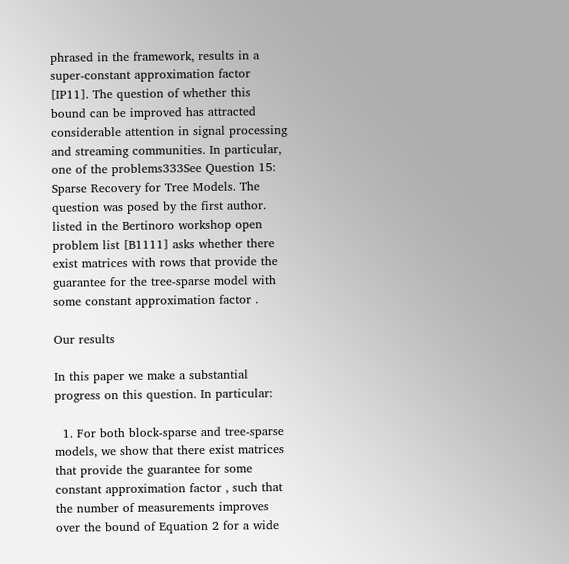phrased in the framework, results in a super-constant approximation factor  [IP11]. The question of whether this bound can be improved has attracted considerable attention in signal processing and streaming communities. In particular, one of the problems333See Question 15: Sparse Recovery for Tree Models. The question was posed by the first author. listed in the Bertinoro workshop open problem list [B1111] asks whether there exist matrices with rows that provide the guarantee for the tree-sparse model with some constant approximation factor .

Our results

In this paper we make a substantial progress on this question. In particular:

  1. For both block-sparse and tree-sparse models, we show that there exist matrices that provide the guarantee for some constant approximation factor , such that the number of measurements improves over the bound of Equation 2 for a wide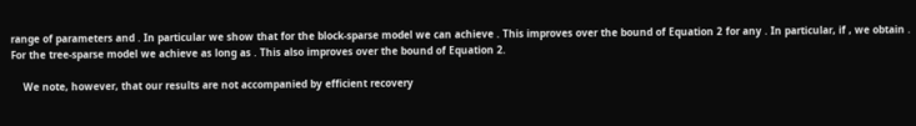range of parameters and . In particular we show that for the block-sparse model we can achieve . This improves over the bound of Equation 2 for any . In particular, if , we obtain . For the tree-sparse model we achieve as long as . This also improves over the bound of Equation 2.

    We note, however, that our results are not accompanied by efficient recovery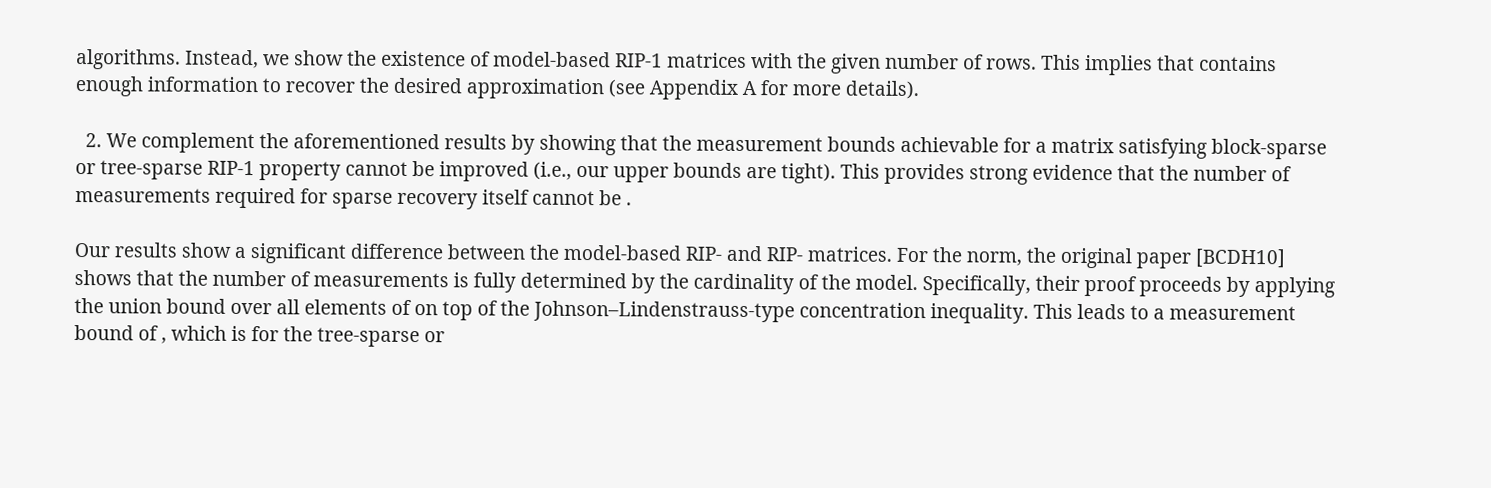algorithms. Instead, we show the existence of model-based RIP-1 matrices with the given number of rows. This implies that contains enough information to recover the desired approximation (see Appendix A for more details).

  2. We complement the aforementioned results by showing that the measurement bounds achievable for a matrix satisfying block-sparse or tree-sparse RIP-1 property cannot be improved (i.e., our upper bounds are tight). This provides strong evidence that the number of measurements required for sparse recovery itself cannot be .

Our results show a significant difference between the model-based RIP- and RIP- matrices. For the norm, the original paper [BCDH10] shows that the number of measurements is fully determined by the cardinality of the model. Specifically, their proof proceeds by applying the union bound over all elements of on top of the Johnson–Lindenstrauss-type concentration inequality. This leads to a measurement bound of , which is for the tree-sparse or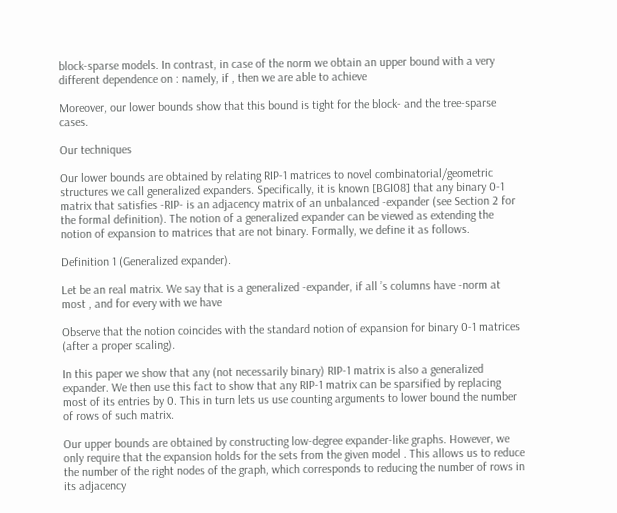block-sparse models. In contrast, in case of the norm we obtain an upper bound with a very different dependence on : namely, if , then we are able to achieve

Moreover, our lower bounds show that this bound is tight for the block- and the tree-sparse cases.

Our techniques

Our lower bounds are obtained by relating RIP-1 matrices to novel combinatorial/geometric structures we call generalized expanders. Specifically, it is known [BGI08] that any binary 0-1 matrix that satisfies -RIP- is an adjacency matrix of an unbalanced -expander (see Section 2 for the formal definition). The notion of a generalized expander can be viewed as extending the notion of expansion to matrices that are not binary. Formally, we define it as follows.

Definition 1 (Generalized expander).

Let be an real matrix. We say that is a generalized -expander, if all ’s columns have -norm at most , and for every with we have

Observe that the notion coincides with the standard notion of expansion for binary 0-1 matrices (after a proper scaling).

In this paper we show that any (not necessarily binary) RIP-1 matrix is also a generalized expander. We then use this fact to show that any RIP-1 matrix can be sparsified by replacing most of its entries by 0. This in turn lets us use counting arguments to lower bound the number of rows of such matrix.

Our upper bounds are obtained by constructing low-degree expander-like graphs. However, we only require that the expansion holds for the sets from the given model . This allows us to reduce the number of the right nodes of the graph, which corresponds to reducing the number of rows in its adjacency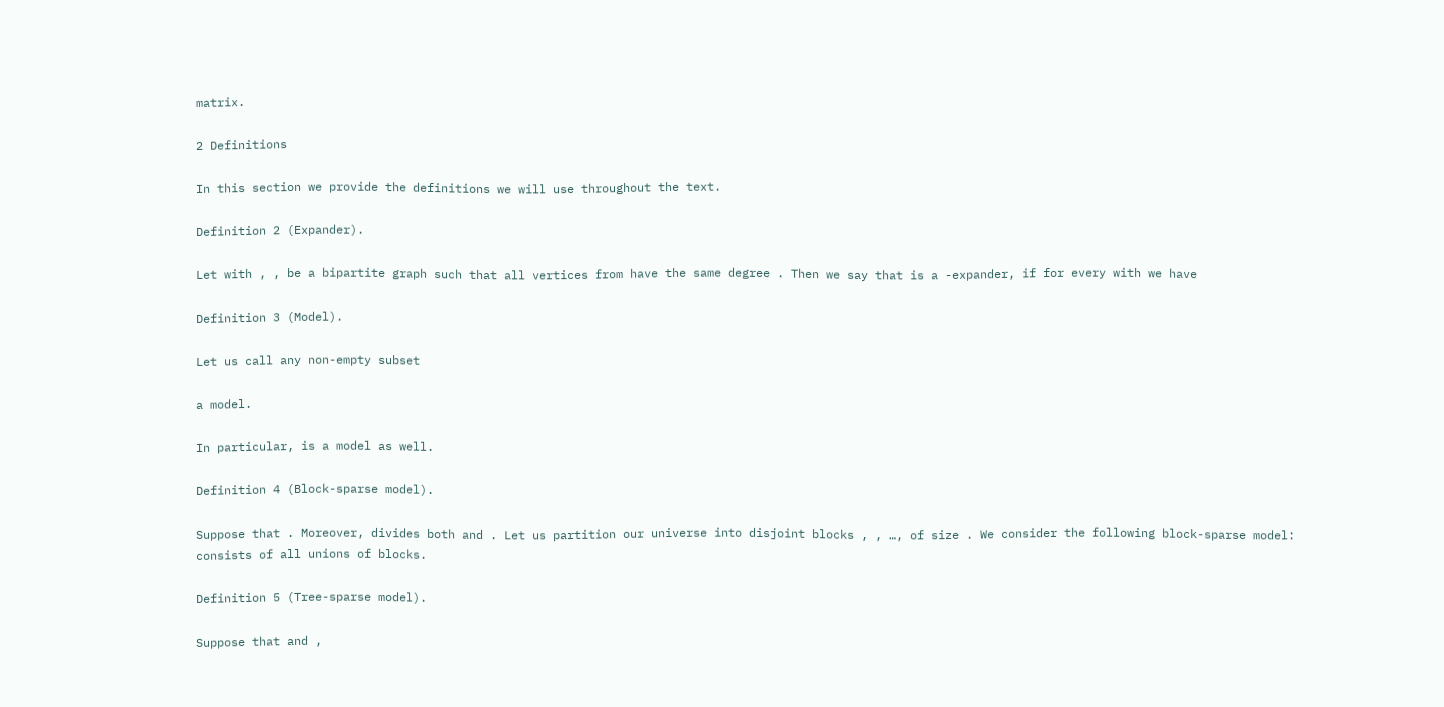matrix.

2 Definitions

In this section we provide the definitions we will use throughout the text.

Definition 2 (Expander).

Let with , , be a bipartite graph such that all vertices from have the same degree . Then we say that is a -expander, if for every with we have

Definition 3 (Model).

Let us call any non-empty subset

a model.

In particular, is a model as well.

Definition 4 (Block-sparse model).

Suppose that . Moreover, divides both and . Let us partition our universe into disjoint blocks , , …, of size . We consider the following block-sparse model: consists of all unions of blocks.

Definition 5 (Tree-sparse model).

Suppose that and ,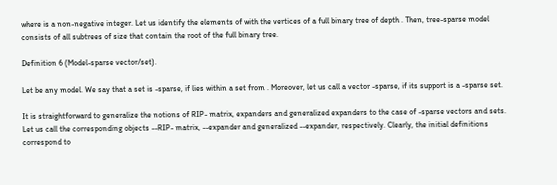where is a non-negative integer. Let us identify the elements of with the vertices of a full binary tree of depth . Then, tree-sparse model consists of all subtrees of size that contain the root of the full binary tree.

Definition 6 (Model-sparse vector/set).

Let be any model. We say that a set is -sparse, if lies within a set from . Moreover, let us call a vector -sparse, if its support is a -sparse set.

It is straightforward to generalize the notions of RIP- matrix, expanders and generalized expanders to the case of -sparse vectors and sets. Let us call the corresponding objects --RIP- matrix, --expander and generalized --expander, respectively. Clearly, the initial definitions correspond to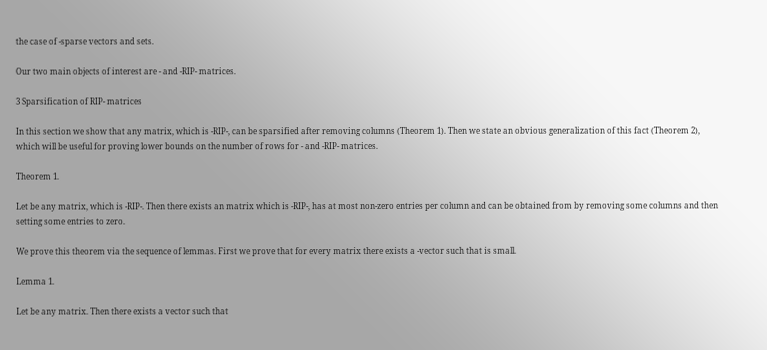the case of -sparse vectors and sets.

Our two main objects of interest are - and -RIP- matrices.

3 Sparsification of RIP- matrices

In this section we show that any matrix, which is -RIP-, can be sparsified after removing columns (Theorem 1). Then we state an obvious generalization of this fact (Theorem 2), which will be useful for proving lower bounds on the number of rows for - and -RIP- matrices.

Theorem 1.

Let be any matrix, which is -RIP-. Then there exists an matrix which is -RIP-, has at most non-zero entries per column and can be obtained from by removing some columns and then setting some entries to zero.

We prove this theorem via the sequence of lemmas. First we prove that for every matrix there exists a -vector such that is small.

Lemma 1.

Let be any matrix. Then there exists a vector such that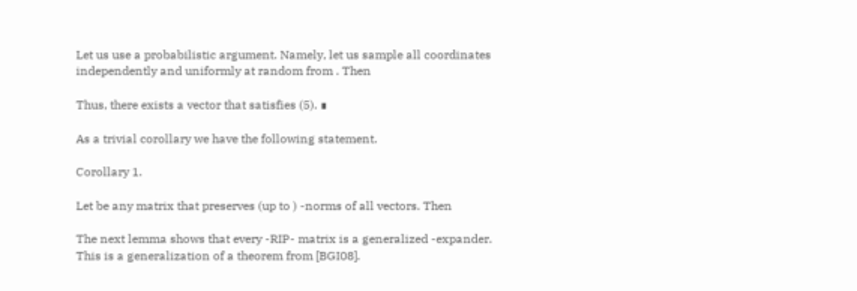Let us use a probabilistic argument. Namely, let us sample all coordinates independently and uniformly at random from . Then

Thus, there exists a vector that satisfies (5). ∎

As a trivial corollary we have the following statement.

Corollary 1.

Let be any matrix that preserves (up to ) -norms of all vectors. Then

The next lemma shows that every -RIP- matrix is a generalized -expander. This is a generalization of a theorem from [BGI08].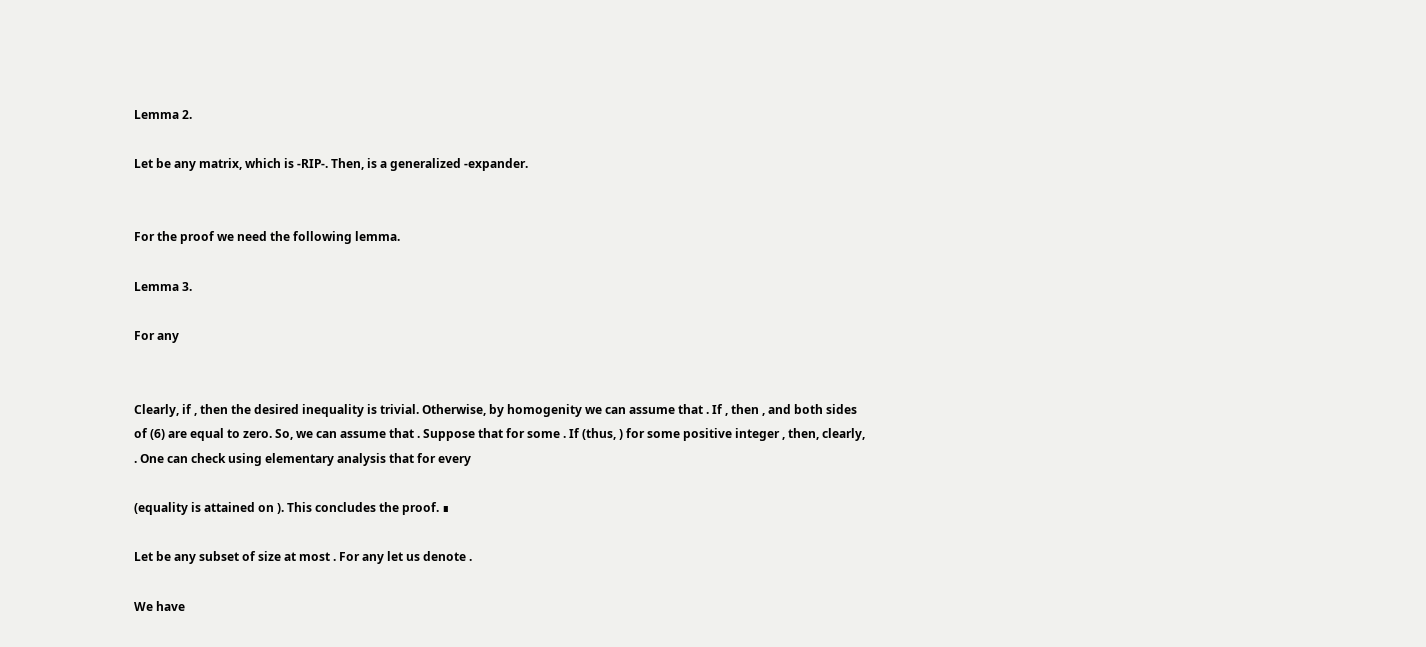Lemma 2.

Let be any matrix, which is -RIP-. Then, is a generalized -expander.


For the proof we need the following lemma.

Lemma 3.

For any


Clearly, if , then the desired inequality is trivial. Otherwise, by homogenity we can assume that . If , then , and both sides of (6) are equal to zero. So, we can assume that . Suppose that for some . If (thus, ) for some positive integer , then, clearly, . One can check using elementary analysis that for every

(equality is attained on ). This concludes the proof. ∎

Let be any subset of size at most . For any let us denote .

We have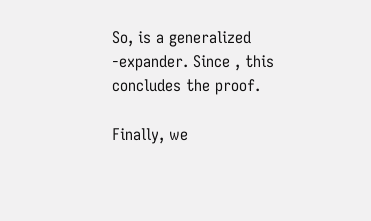So, is a generalized -expander. Since , this concludes the proof.

Finally, we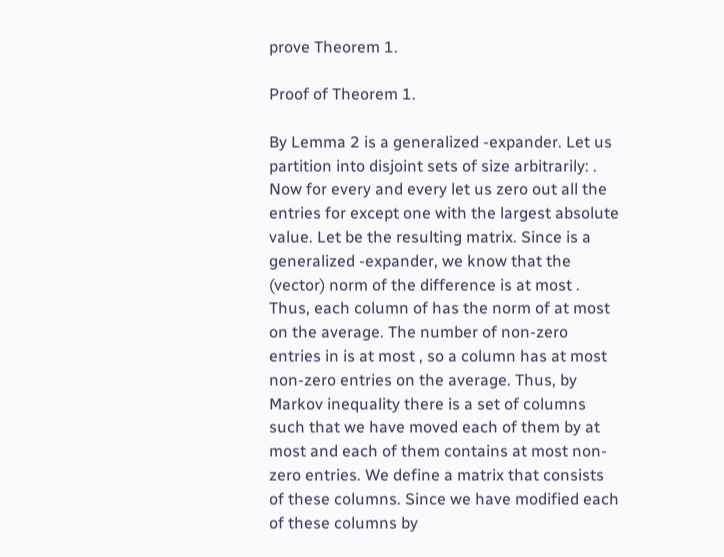prove Theorem 1.

Proof of Theorem 1.

By Lemma 2 is a generalized -expander. Let us partition into disjoint sets of size arbitrarily: . Now for every and every let us zero out all the entries for except one with the largest absolute value. Let be the resulting matrix. Since is a generalized -expander, we know that the (vector) norm of the difference is at most . Thus, each column of has the norm of at most on the average. The number of non-zero entries in is at most , so a column has at most non-zero entries on the average. Thus, by Markov inequality there is a set of columns such that we have moved each of them by at most and each of them contains at most non-zero entries. We define a matrix that consists of these columns. Since we have modified each of these columns by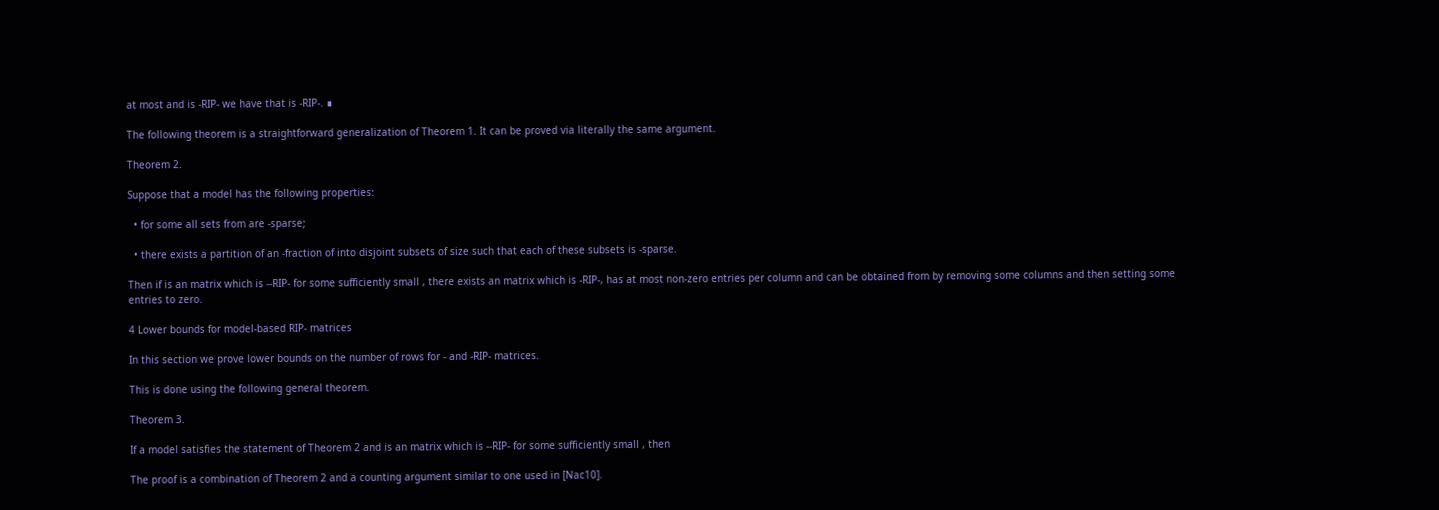at most and is -RIP- we have that is -RIP-. ∎

The following theorem is a straightforward generalization of Theorem 1. It can be proved via literally the same argument.

Theorem 2.

Suppose that a model has the following properties:

  • for some all sets from are -sparse;

  • there exists a partition of an -fraction of into disjoint subsets of size such that each of these subsets is -sparse.

Then if is an matrix which is --RIP- for some sufficiently small , there exists an matrix which is -RIP-, has at most non-zero entries per column and can be obtained from by removing some columns and then setting some entries to zero.

4 Lower bounds for model-based RIP- matrices

In this section we prove lower bounds on the number of rows for - and -RIP- matrices.

This is done using the following general theorem.

Theorem 3.

If a model satisfies the statement of Theorem 2 and is an matrix which is --RIP- for some sufficiently small , then

The proof is a combination of Theorem 2 and a counting argument similar to one used in [Nac10].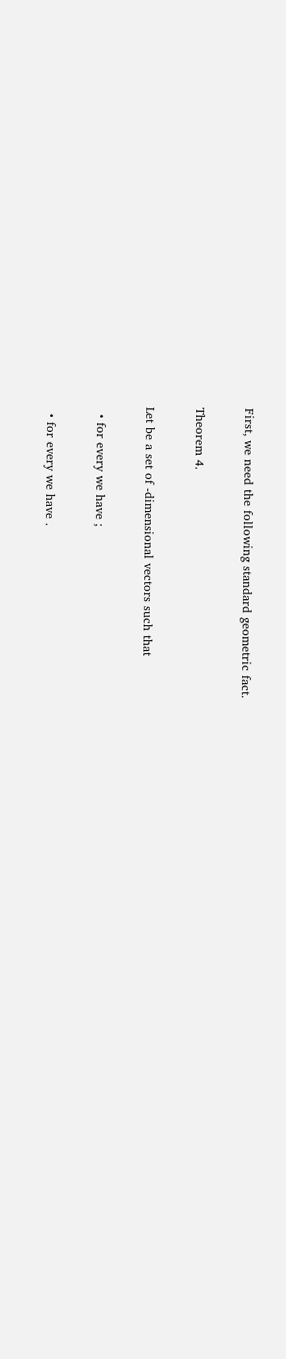First, we need the following standard geometric fact.

Theorem 4.

Let be a set of -dimensional vectors such that

  • for every we have ;

  • for every we have .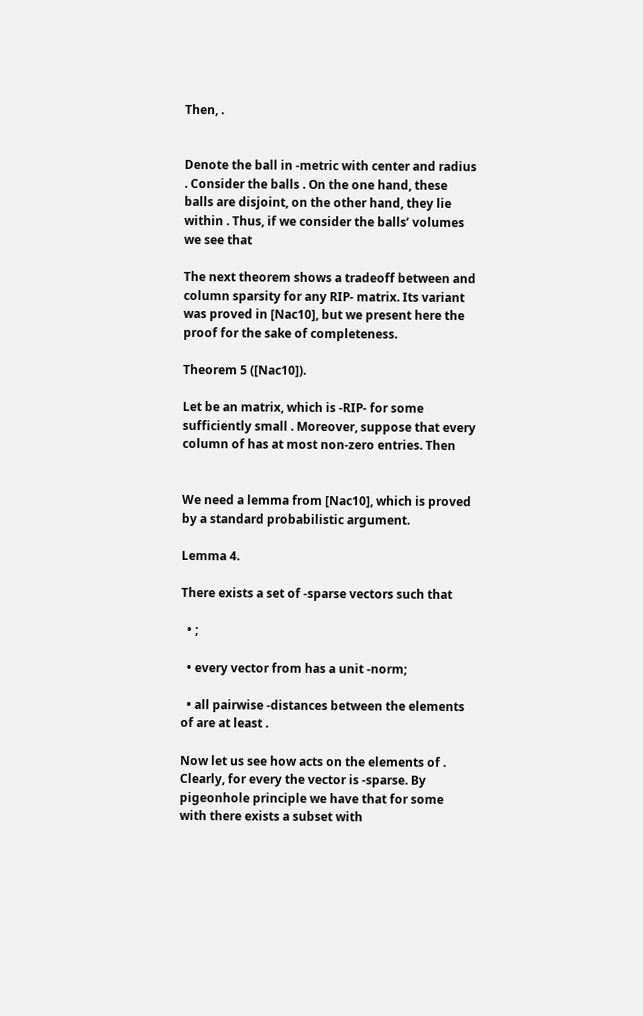Then, .


Denote the ball in -metric with center and radius . Consider the balls . On the one hand, these balls are disjoint, on the other hand, they lie within . Thus, if we consider the balls’ volumes we see that

The next theorem shows a tradeoff between and column sparsity for any RIP- matrix. Its variant was proved in [Nac10], but we present here the proof for the sake of completeness.

Theorem 5 ([Nac10]).

Let be an matrix, which is -RIP- for some sufficiently small . Moreover, suppose that every column of has at most non-zero entries. Then


We need a lemma from [Nac10], which is proved by a standard probabilistic argument.

Lemma 4.

There exists a set of -sparse vectors such that

  • ;

  • every vector from has a unit -norm;

  • all pairwise -distances between the elements of are at least .

Now let us see how acts on the elements of . Clearly, for every the vector is -sparse. By pigeonhole principle we have that for some with there exists a subset with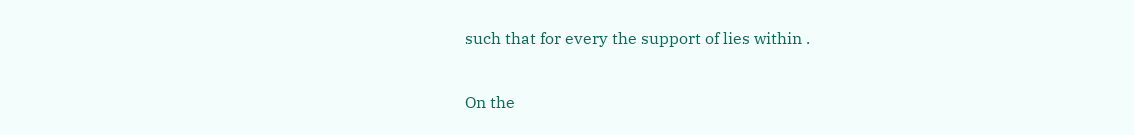such that for every the support of lies within .

On the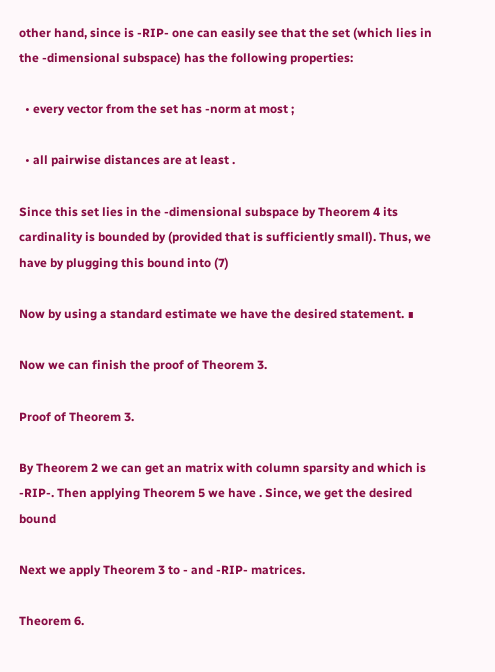other hand, since is -RIP- one can easily see that the set (which lies in the -dimensional subspace) has the following properties:

  • every vector from the set has -norm at most ;

  • all pairwise distances are at least .

Since this set lies in the -dimensional subspace by Theorem 4 its cardinality is bounded by (provided that is sufficiently small). Thus, we have by plugging this bound into (7)

Now by using a standard estimate we have the desired statement. ∎

Now we can finish the proof of Theorem 3.

Proof of Theorem 3.

By Theorem 2 we can get an matrix with column sparsity and which is -RIP-. Then applying Theorem 5 we have . Since, we get the desired bound

Next we apply Theorem 3 to - and -RIP- matrices.

Theorem 6.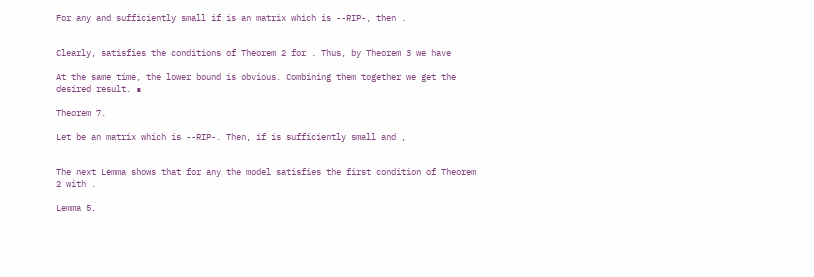For any and sufficiently small if is an matrix which is --RIP-, then .


Clearly, satisfies the conditions of Theorem 2 for . Thus, by Theorem 3 we have

At the same time, the lower bound is obvious. Combining them together we get the desired result. ∎

Theorem 7.

Let be an matrix which is --RIP-. Then, if is sufficiently small and ,


The next Lemma shows that for any the model satisfies the first condition of Theorem 2 with .

Lemma 5.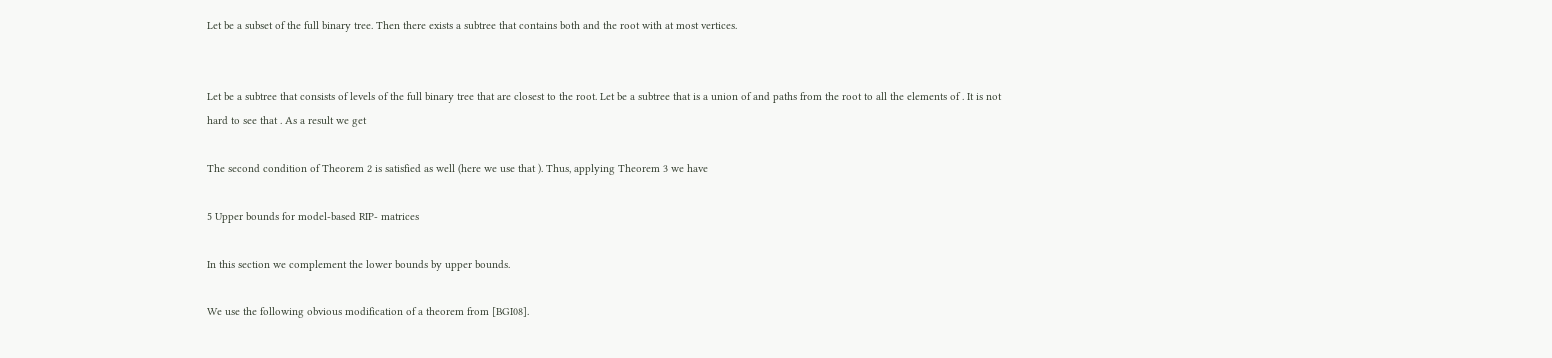Let be a subset of the full binary tree. Then there exists a subtree that contains both and the root with at most vertices.


Let be a subtree that consists of levels of the full binary tree that are closest to the root. Let be a subtree that is a union of and paths from the root to all the elements of . It is not hard to see that . As a result we get

The second condition of Theorem 2 is satisfied as well (here we use that ). Thus, applying Theorem 3 we have

5 Upper bounds for model-based RIP- matrices

In this section we complement the lower bounds by upper bounds.

We use the following obvious modification of a theorem from [BGI08].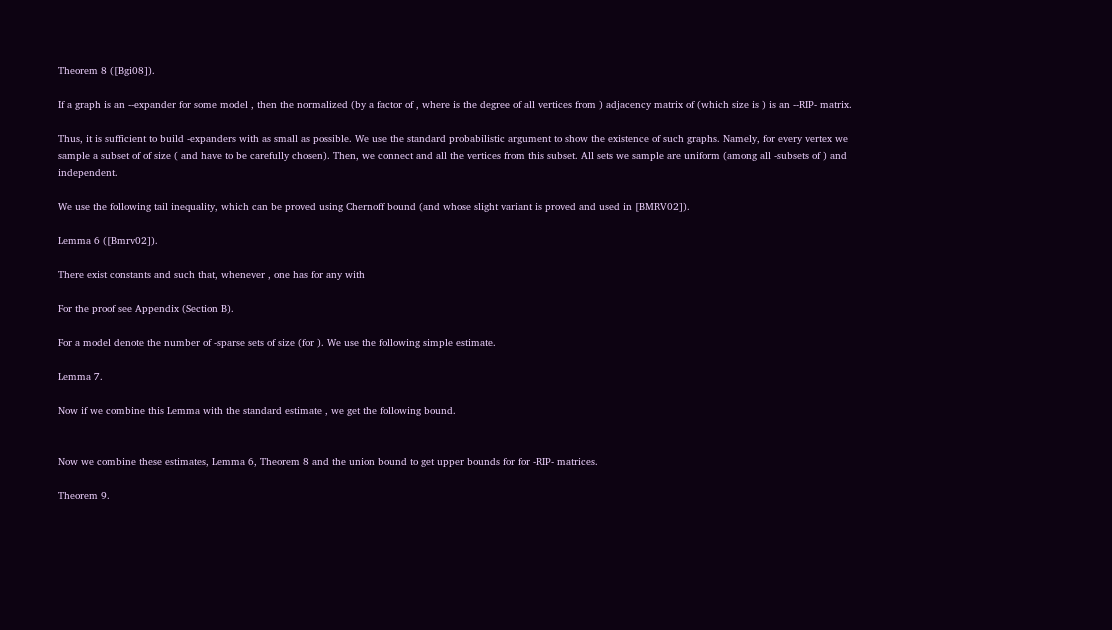Theorem 8 ([Bgi08]).

If a graph is an --expander for some model , then the normalized (by a factor of , where is the degree of all vertices from ) adjacency matrix of (which size is ) is an --RIP- matrix.

Thus, it is sufficient to build -expanders with as small as possible. We use the standard probabilistic argument to show the existence of such graphs. Namely, for every vertex we sample a subset of of size ( and have to be carefully chosen). Then, we connect and all the vertices from this subset. All sets we sample are uniform (among all -subsets of ) and independent.

We use the following tail inequality, which can be proved using Chernoff bound (and whose slight variant is proved and used in [BMRV02]).

Lemma 6 ([Bmrv02]).

There exist constants and such that, whenever , one has for any with

For the proof see Appendix (Section B).

For a model denote the number of -sparse sets of size (for ). We use the following simple estimate.

Lemma 7.

Now if we combine this Lemma with the standard estimate , we get the following bound.


Now we combine these estimates, Lemma 6, Theorem 8 and the union bound to get upper bounds for for -RIP- matrices.

Theorem 9.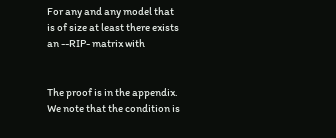For any and any model that is of size at least there exists an --RIP- matrix with


The proof is in the appendix. We note that the condition is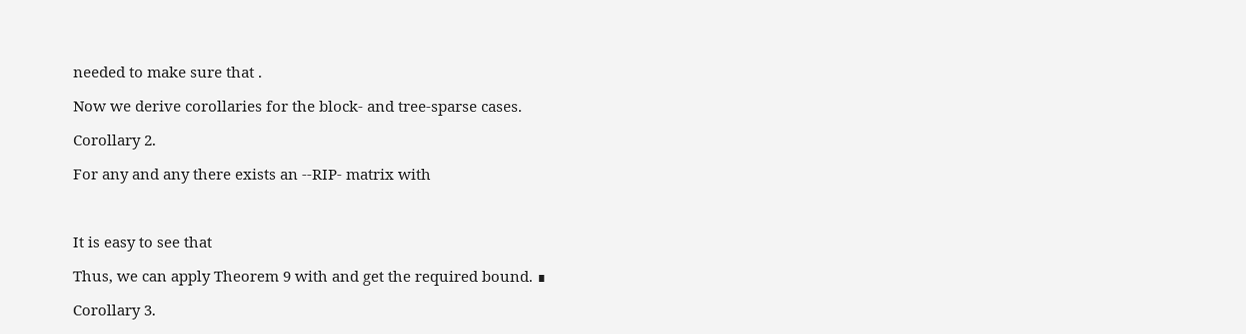needed to make sure that .

Now we derive corollaries for the block- and tree-sparse cases.

Corollary 2.

For any and any there exists an --RIP- matrix with



It is easy to see that

Thus, we can apply Theorem 9 with and get the required bound. ∎

Corollary 3.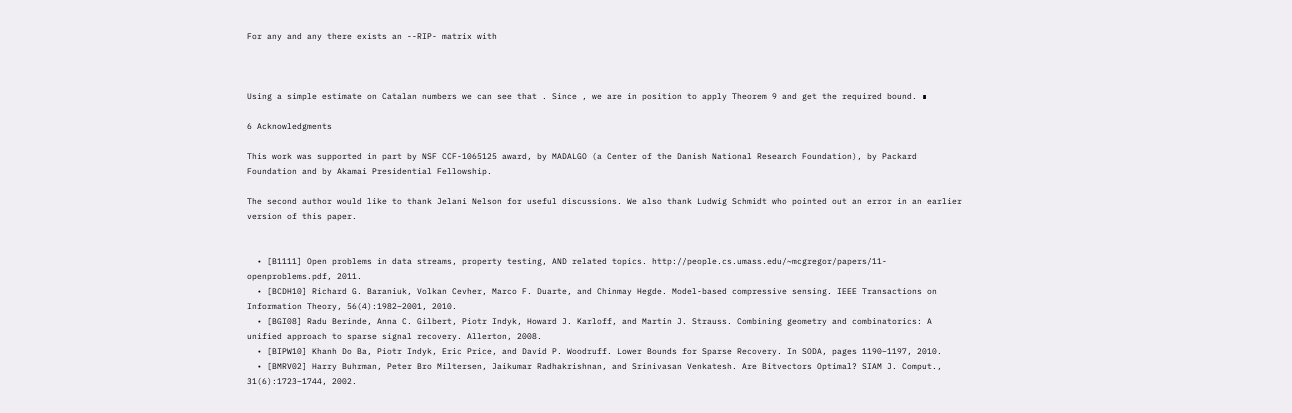For any and any there exists an --RIP- matrix with



Using a simple estimate on Catalan numbers we can see that . Since , we are in position to apply Theorem 9 and get the required bound. ∎

6 Acknowledgments

This work was supported in part by NSF CCF-1065125 award, by MADALGO (a Center of the Danish National Research Foundation), by Packard Foundation and by Akamai Presidential Fellowship.

The second author would like to thank Jelani Nelson for useful discussions. We also thank Ludwig Schmidt who pointed out an error in an earlier version of this paper.


  • [B1111] Open problems in data streams, property testing, AND related topics. http://people.cs.umass.edu/~mcgregor/papers/11-openproblems.pdf, 2011.
  • [BCDH10] Richard G. Baraniuk, Volkan Cevher, Marco F. Duarte, and Chinmay Hegde. Model-based compressive sensing. IEEE Transactions on Information Theory, 56(4):1982–2001, 2010.
  • [BGI08] Radu Berinde, Anna C. Gilbert, Piotr Indyk, Howard J. Karloff, and Martin J. Strauss. Combining geometry and combinatorics: A unified approach to sparse signal recovery. Allerton, 2008.
  • [BIPW10] Khanh Do Ba, Piotr Indyk, Eric Price, and David P. Woodruff. Lower Bounds for Sparse Recovery. In SODA, pages 1190–1197, 2010.
  • [BMRV02] Harry Buhrman, Peter Bro Miltersen, Jaikumar Radhakrishnan, and Srinivasan Venkatesh. Are Bitvectors Optimal? SIAM J. Comput., 31(6):1723–1744, 2002.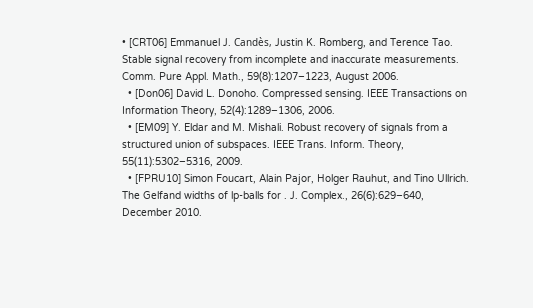• [CRT06] Emmanuel J. Candès, Justin K. Romberg, and Terence Tao. Stable signal recovery from incomplete and inaccurate measurements. Comm. Pure Appl. Math., 59(8):1207–1223, August 2006.
  • [Don06] David L. Donoho. Compressed sensing. IEEE Transactions on Information Theory, 52(4):1289–1306, 2006.
  • [EM09] Y. Eldar and M. Mishali. Robust recovery of signals from a structured union of subspaces. IEEE Trans. Inform. Theory, 55(11):5302–5316, 2009.
  • [FPRU10] Simon Foucart, Alain Pajor, Holger Rauhut, and Tino Ullrich. The Gelfand widths of lp-balls for . J. Complex., 26(6):629–640, December 2010.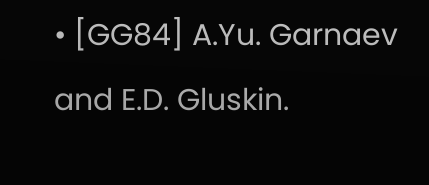• [GG84] A.Yu. Garnaev and E.D. Gluskin.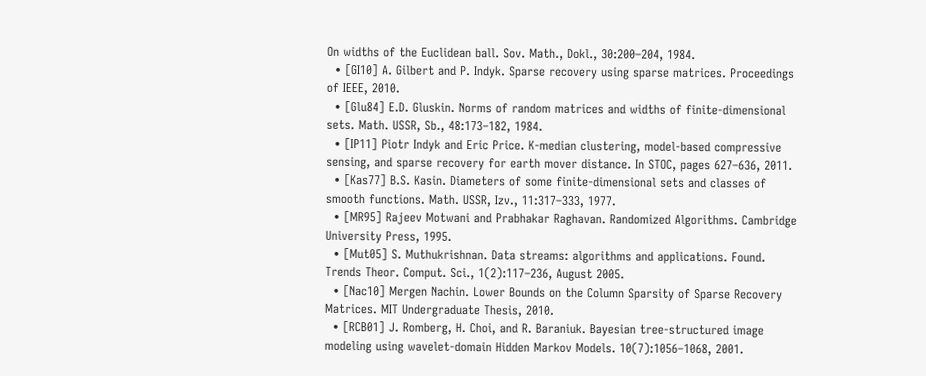On widths of the Euclidean ball. Sov. Math., Dokl., 30:200–204, 1984.
  • [GI10] A. Gilbert and P. Indyk. Sparse recovery using sparse matrices. Proceedings of IEEE, 2010.
  • [Glu84] E.D. Gluskin. Norms of random matrices and widths of finite-dimensional sets. Math. USSR, Sb., 48:173–182, 1984.
  • [IP11] Piotr Indyk and Eric Price. K-median clustering, model-based compressive sensing, and sparse recovery for earth mover distance. In STOC, pages 627–636, 2011.
  • [Kas77] B.S. Kasin. Diameters of some finite-dimensional sets and classes of smooth functions. Math. USSR, Izv., 11:317–333, 1977.
  • [MR95] Rajeev Motwani and Prabhakar Raghavan. Randomized Algorithms. Cambridge University Press, 1995.
  • [Mut05] S. Muthukrishnan. Data streams: algorithms and applications. Found. Trends Theor. Comput. Sci., 1(2):117–236, August 2005.
  • [Nac10] Mergen Nachin. Lower Bounds on the Column Sparsity of Sparse Recovery Matrices. MIT Undergraduate Thesis, 2010.
  • [RCB01] J. Romberg, H. Choi, and R. Baraniuk. Bayesian tree-structured image modeling using wavelet-domain Hidden Markov Models. 10(7):1056–1068, 2001.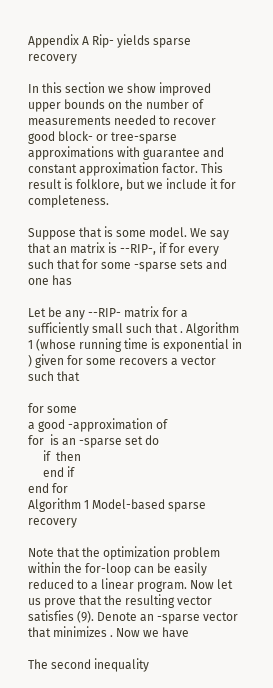Appendix A Rip- yields sparse recovery

In this section we show improved upper bounds on the number of measurements needed to recover good block- or tree-sparse approximations with guarantee and constant approximation factor. This result is folklore, but we include it for completeness.

Suppose that is some model. We say that an matrix is --RIP-, if for every such that for some -sparse sets and one has

Let be any --RIP- matrix for a sufficiently small such that . Algorithm 1 (whose running time is exponential in ) given for some recovers a vector such that

for some
a good -approximation of
for  is an -sparse set do
     if  then
     end if
end for
Algorithm 1 Model-based sparse recovery

Note that the optimization problem within the for-loop can be easily reduced to a linear program. Now let us prove that the resulting vector satisfies (9). Denote an -sparse vector that minimizes . Now we have

The second inequality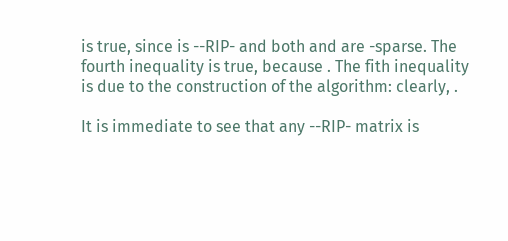is true, since is --RIP- and both and are -sparse. The fourth inequality is true, because . The fith inequality is due to the construction of the algorithm: clearly, .

It is immediate to see that any --RIP- matrix is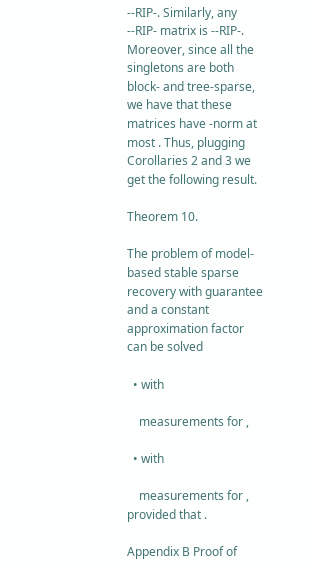--RIP-. Similarly, any --RIP- matrix is --RIP-. Moreover, since all the singletons are both block- and tree-sparse, we have that these matrices have -norm at most . Thus, plugging Corollaries 2 and 3 we get the following result.

Theorem 10.

The problem of model-based stable sparse recovery with guarantee and a constant approximation factor can be solved

  • with

    measurements for ,

  • with

    measurements for , provided that .

Appendix B Proof of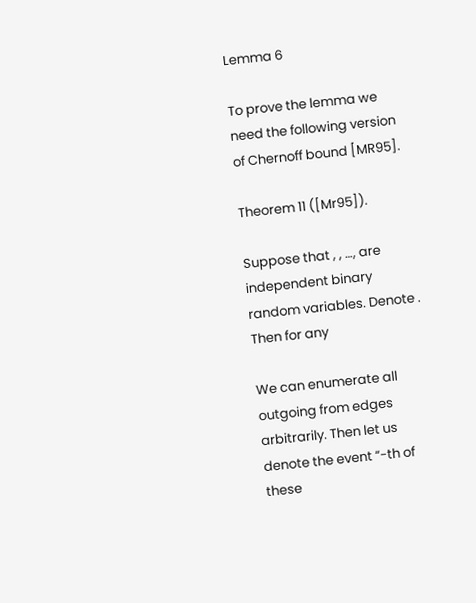Lemma 6

To prove the lemma we need the following version of Chernoff bound [MR95].

Theorem 11 ([Mr95]).

Suppose that , , …, are independent binary random variables. Denote . Then for any

We can enumerate all outgoing from edges arbitrarily. Then let us denote the event “-th of these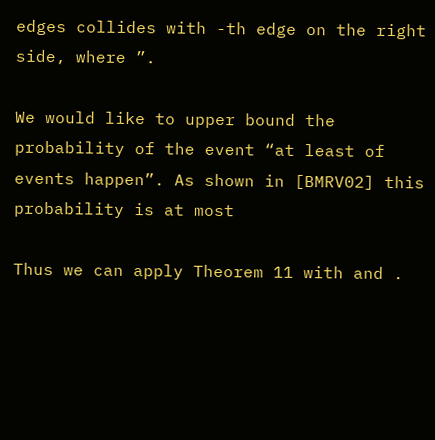edges collides with -th edge on the right side, where ”.

We would like to upper bound the probability of the event “at least of events happen”. As shown in [BMRV02] this probability is at most

Thus we can apply Theorem 11 with and .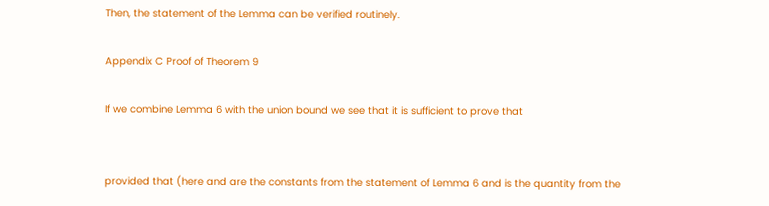Then, the statement of the Lemma can be verified routinely.

Appendix C Proof of Theorem 9

If we combine Lemma 6 with the union bound we see that it is sufficient to prove that


provided that (here and are the constants from the statement of Lemma 6 and is the quantity from the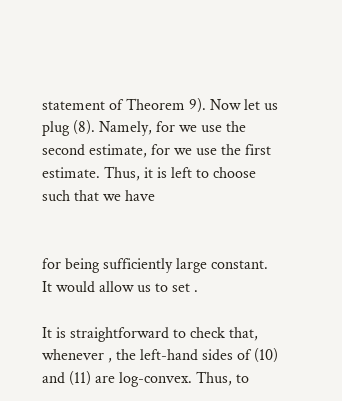statement of Theorem 9). Now let us plug (8). Namely, for we use the second estimate, for we use the first estimate. Thus, it is left to choose such that we have


for being sufficiently large constant. It would allow us to set .

It is straightforward to check that, whenever , the left-hand sides of (10) and (11) are log-convex. Thus, to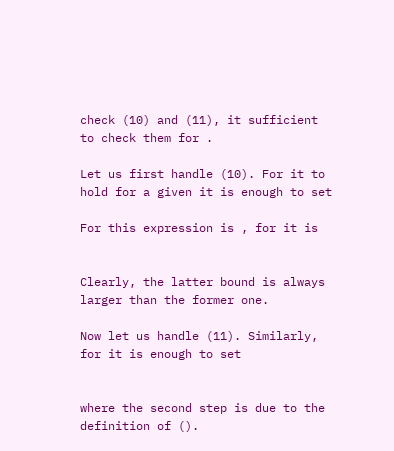check (10) and (11), it sufficient to check them for .

Let us first handle (10). For it to hold for a given it is enough to set

For this expression is , for it is


Clearly, the latter bound is always larger than the former one.

Now let us handle (11). Similarly, for it is enough to set


where the second step is due to the definition of ().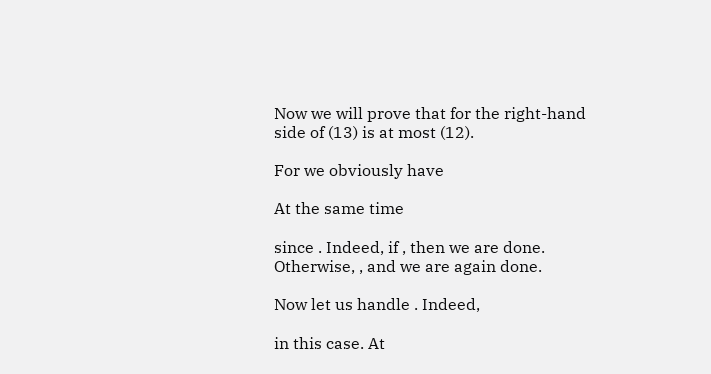Now we will prove that for the right-hand side of (13) is at most (12).

For we obviously have

At the same time

since . Indeed, if , then we are done. Otherwise, , and we are again done.

Now let us handle . Indeed,

in this case. At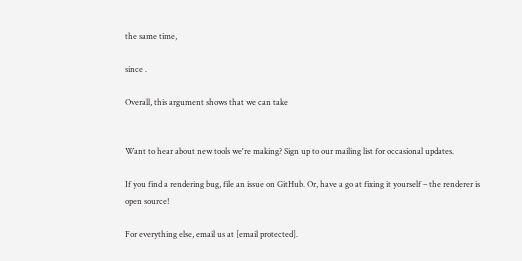the same time,

since .

Overall, this argument shows that we can take


Want to hear about new tools we're making? Sign up to our mailing list for occasional updates.

If you find a rendering bug, file an issue on GitHub. Or, have a go at fixing it yourself – the renderer is open source!

For everything else, email us at [email protected].